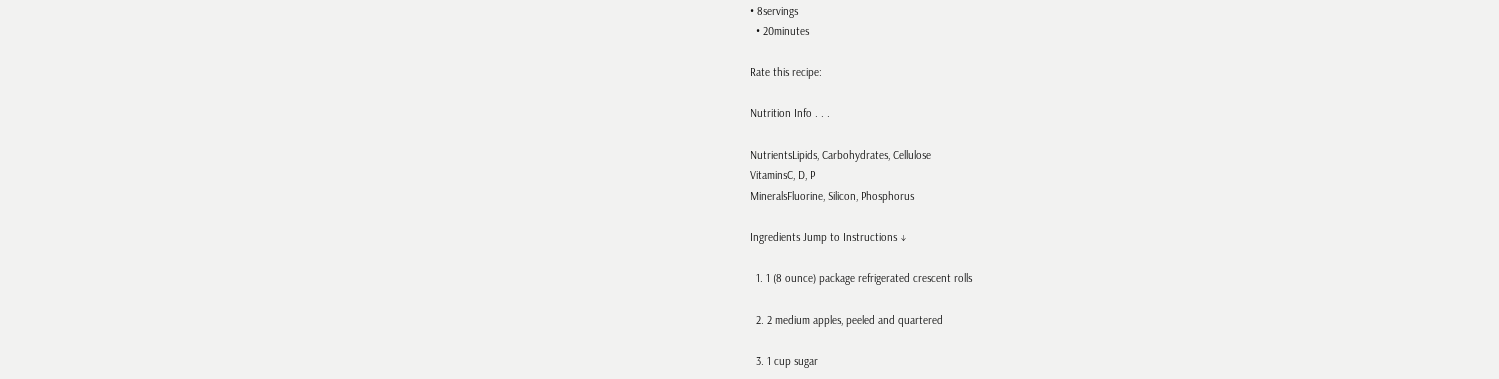• 8servings
  • 20minutes

Rate this recipe:

Nutrition Info . . .

NutrientsLipids, Carbohydrates, Cellulose
VitaminsC, D, P
MineralsFluorine, Silicon, Phosphorus

Ingredients Jump to Instructions ↓

  1. 1 (8 ounce) package refrigerated crescent rolls

  2. 2 medium apples, peeled and quartered

  3. 1 cup sugar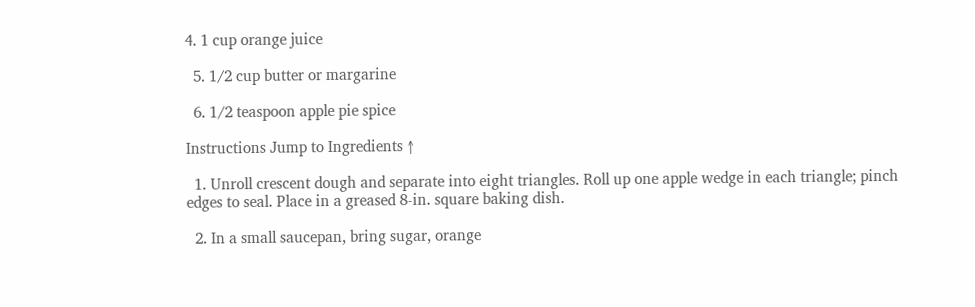4. 1 cup orange juice

  5. 1/2 cup butter or margarine

  6. 1/2 teaspoon apple pie spice

Instructions Jump to Ingredients ↑

  1. Unroll crescent dough and separate into eight triangles. Roll up one apple wedge in each triangle; pinch edges to seal. Place in a greased 8-in. square baking dish.

  2. In a small saucepan, bring sugar, orange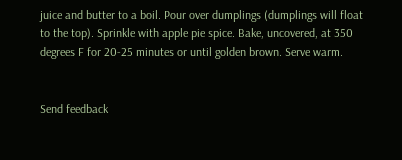juice and butter to a boil. Pour over dumplings (dumplings will float to the top). Sprinkle with apple pie spice. Bake, uncovered, at 350 degrees F for 20-25 minutes or until golden brown. Serve warm.


Send feedback